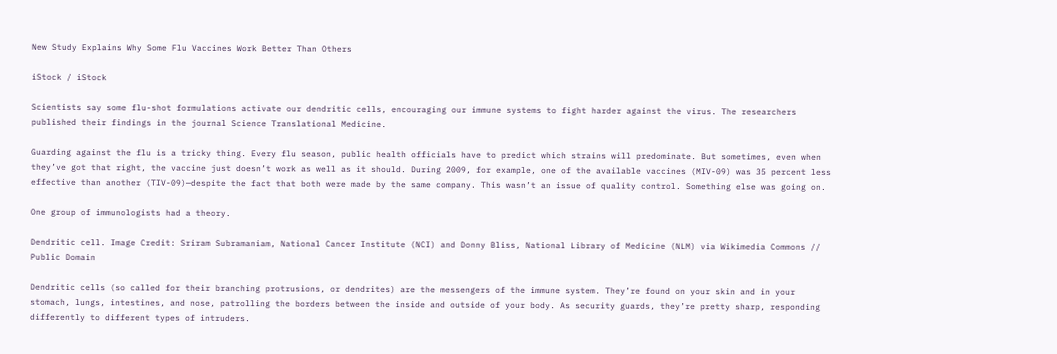New Study Explains Why Some Flu Vaccines Work Better Than Others

iStock / iStock

Scientists say some flu-shot formulations activate our dendritic cells, encouraging our immune systems to fight harder against the virus. The researchers published their findings in the journal Science Translational Medicine.

Guarding against the flu is a tricky thing. Every flu season, public health officials have to predict which strains will predominate. But sometimes, even when they’ve got that right, the vaccine just doesn’t work as well as it should. During 2009, for example, one of the available vaccines (MIV-09) was 35 percent less effective than another (TIV-09)—despite the fact that both were made by the same company. This wasn’t an issue of quality control. Something else was going on.

One group of immunologists had a theory.

Dendritic cell. Image Credit: Sriram Subramaniam, National Cancer Institute (NCI) and Donny Bliss, National Library of Medicine (NLM) via Wikimedia Commons // Public Domain

Dendritic cells (so called for their branching protrusions, or dendrites) are the messengers of the immune system. They’re found on your skin and in your stomach, lungs, intestines, and nose, patrolling the borders between the inside and outside of your body. As security guards, they’re pretty sharp, responding differently to different types of intruders.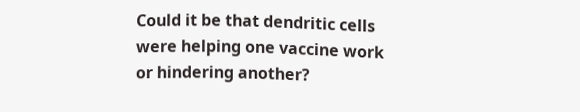Could it be that dendritic cells were helping one vaccine work or hindering another?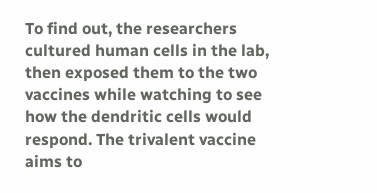To find out, the researchers cultured human cells in the lab, then exposed them to the two vaccines while watching to see how the dendritic cells would respond. The trivalent vaccine aims to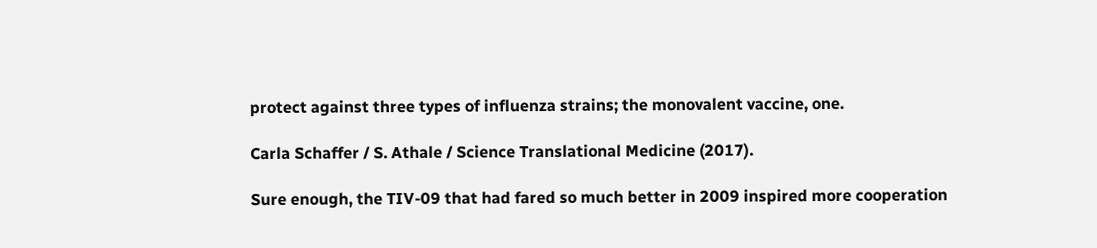protect against three types of influenza strains; the monovalent vaccine, one.

Carla Schaffer / S. Athale / Science Translational Medicine (2017).

Sure enough, the TIV-09 that had fared so much better in 2009 inspired more cooperation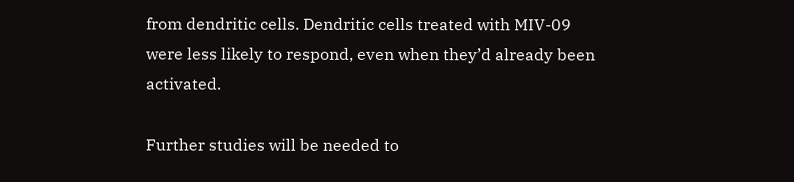from dendritic cells. Dendritic cells treated with MIV-09 were less likely to respond, even when they’d already been activated.

Further studies will be needed to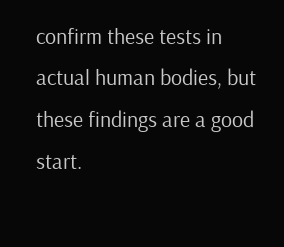confirm these tests in actual human bodies, but these findings are a good start.